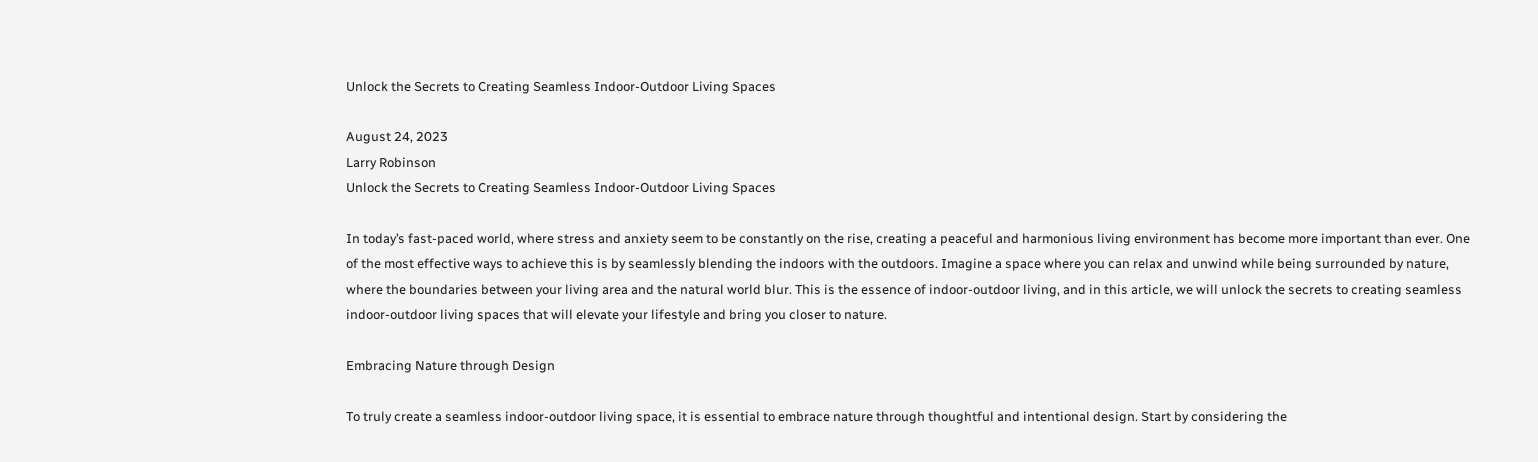Unlock the Secrets to Creating Seamless Indoor-Outdoor Living Spaces

August 24, 2023
Larry Robinson
Unlock the Secrets to Creating Seamless Indoor-Outdoor Living Spaces

In today’s fast-paced world, where stress and anxiety seem to be constantly on the rise, creating a peaceful and harmonious living environment has become more important than ever. One of the most effective ways to achieve this is by seamlessly blending the indoors with the outdoors. Imagine a space where you can relax and unwind while being surrounded by nature, where the boundaries between your living area and the natural world blur. This is the essence of indoor-outdoor living, and in this article, we will unlock the secrets to creating seamless indoor-outdoor living spaces that will elevate your lifestyle and bring you closer to nature.

Embracing Nature through Design

To truly create a seamless indoor-outdoor living space, it is essential to embrace nature through thoughtful and intentional design. Start by considering the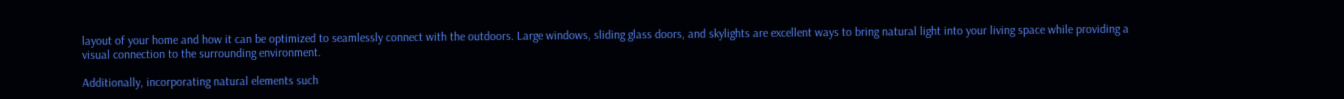layout of your home and how it can be optimized to seamlessly connect with the outdoors. Large windows, sliding glass doors, and skylights are excellent ways to bring natural light into your living space while providing a visual connection to the surrounding environment.

Additionally, incorporating natural elements such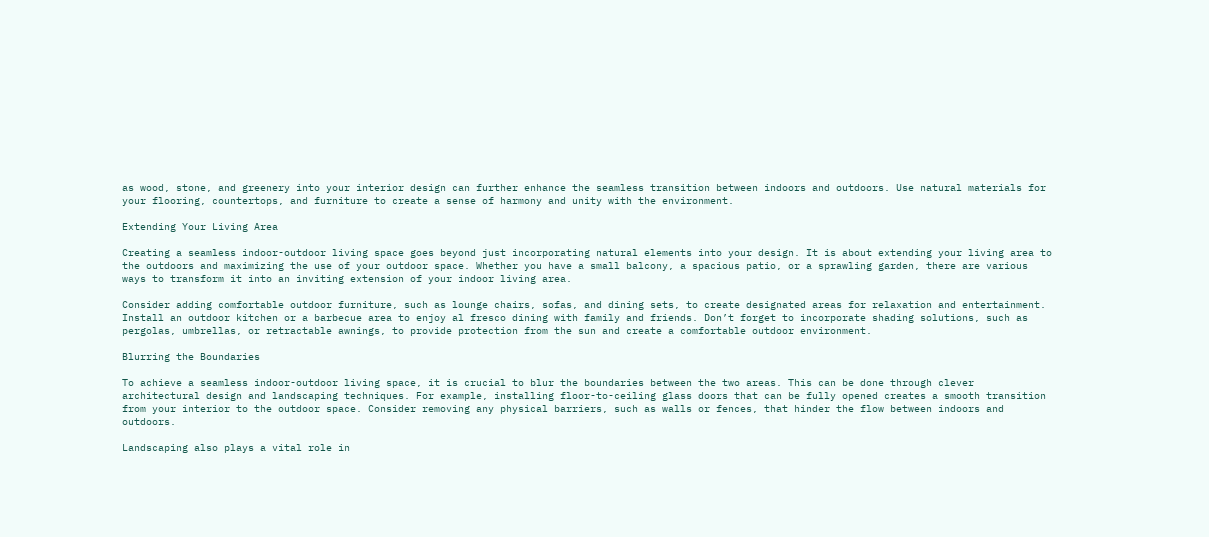as wood, stone, and greenery into your interior design can further enhance the seamless transition between indoors and outdoors. Use natural materials for your flooring, countertops, and furniture to create a sense of harmony and unity with the environment.

Extending Your Living Area

Creating a seamless indoor-outdoor living space goes beyond just incorporating natural elements into your design. It is about extending your living area to the outdoors and maximizing the use of your outdoor space. Whether you have a small balcony, a spacious patio, or a sprawling garden, there are various ways to transform it into an inviting extension of your indoor living area.

Consider adding comfortable outdoor furniture, such as lounge chairs, sofas, and dining sets, to create designated areas for relaxation and entertainment. Install an outdoor kitchen or a barbecue area to enjoy al fresco dining with family and friends. Don’t forget to incorporate shading solutions, such as pergolas, umbrellas, or retractable awnings, to provide protection from the sun and create a comfortable outdoor environment.

Blurring the Boundaries

To achieve a seamless indoor-outdoor living space, it is crucial to blur the boundaries between the two areas. This can be done through clever architectural design and landscaping techniques. For example, installing floor-to-ceiling glass doors that can be fully opened creates a smooth transition from your interior to the outdoor space. Consider removing any physical barriers, such as walls or fences, that hinder the flow between indoors and outdoors.

Landscaping also plays a vital role in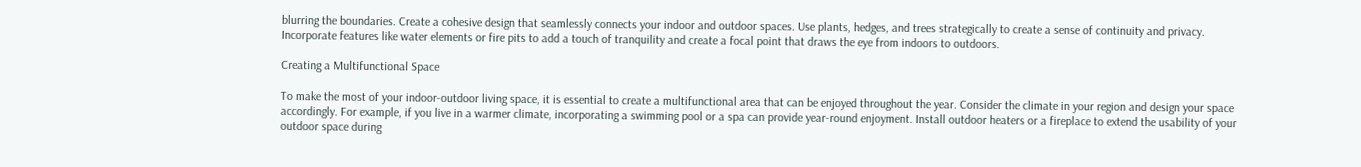blurring the boundaries. Create a cohesive design that seamlessly connects your indoor and outdoor spaces. Use plants, hedges, and trees strategically to create a sense of continuity and privacy. Incorporate features like water elements or fire pits to add a touch of tranquility and create a focal point that draws the eye from indoors to outdoors.

Creating a Multifunctional Space

To make the most of your indoor-outdoor living space, it is essential to create a multifunctional area that can be enjoyed throughout the year. Consider the climate in your region and design your space accordingly. For example, if you live in a warmer climate, incorporating a swimming pool or a spa can provide year-round enjoyment. Install outdoor heaters or a fireplace to extend the usability of your outdoor space during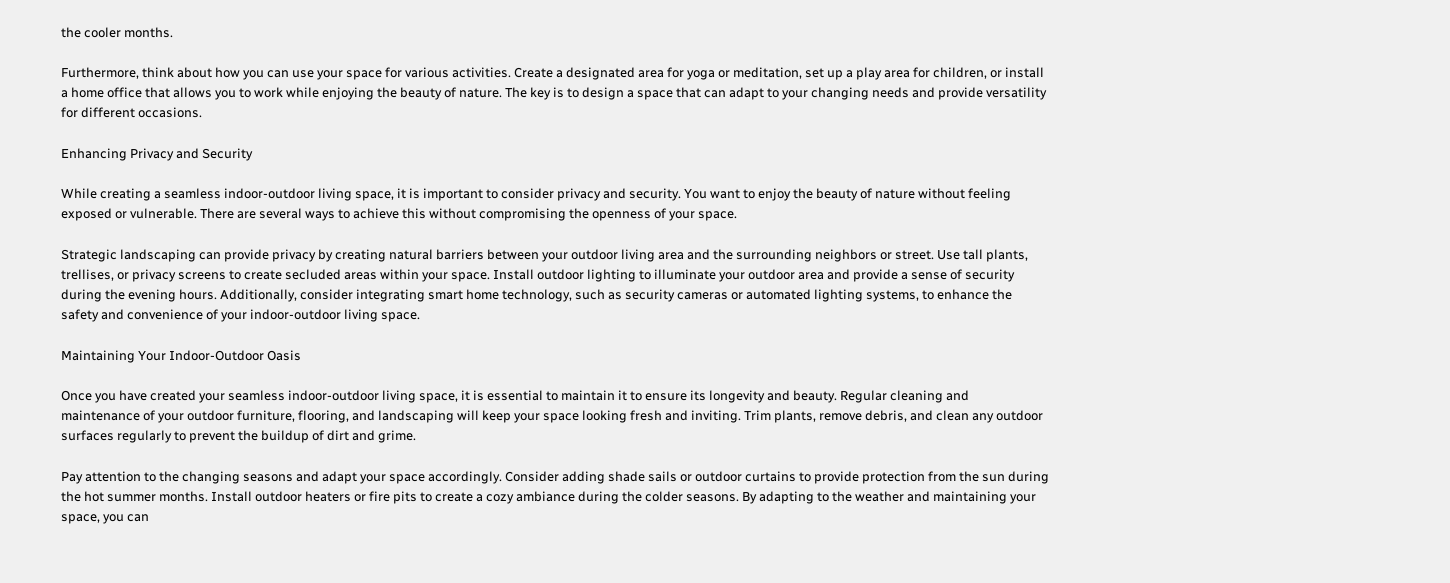the cooler months.

Furthermore, think about how you can use your space for various activities. Create a designated area for yoga or meditation, set up a play area for children, or install a home office that allows you to work while enjoying the beauty of nature. The key is to design a space that can adapt to your changing needs and provide versatility for different occasions.

Enhancing Privacy and Security

While creating a seamless indoor-outdoor living space, it is important to consider privacy and security. You want to enjoy the beauty of nature without feeling exposed or vulnerable. There are several ways to achieve this without compromising the openness of your space.

Strategic landscaping can provide privacy by creating natural barriers between your outdoor living area and the surrounding neighbors or street. Use tall plants, trellises, or privacy screens to create secluded areas within your space. Install outdoor lighting to illuminate your outdoor area and provide a sense of security during the evening hours. Additionally, consider integrating smart home technology, such as security cameras or automated lighting systems, to enhance the safety and convenience of your indoor-outdoor living space.

Maintaining Your Indoor-Outdoor Oasis

Once you have created your seamless indoor-outdoor living space, it is essential to maintain it to ensure its longevity and beauty. Regular cleaning and maintenance of your outdoor furniture, flooring, and landscaping will keep your space looking fresh and inviting. Trim plants, remove debris, and clean any outdoor surfaces regularly to prevent the buildup of dirt and grime.

Pay attention to the changing seasons and adapt your space accordingly. Consider adding shade sails or outdoor curtains to provide protection from the sun during the hot summer months. Install outdoor heaters or fire pits to create a cozy ambiance during the colder seasons. By adapting to the weather and maintaining your space, you can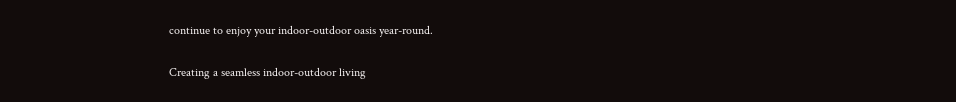continue to enjoy your indoor-outdoor oasis year-round.


Creating a seamless indoor-outdoor living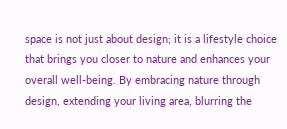space is not just about design; it is a lifestyle choice that brings you closer to nature and enhances your overall well-being. By embracing nature through design, extending your living area, blurring the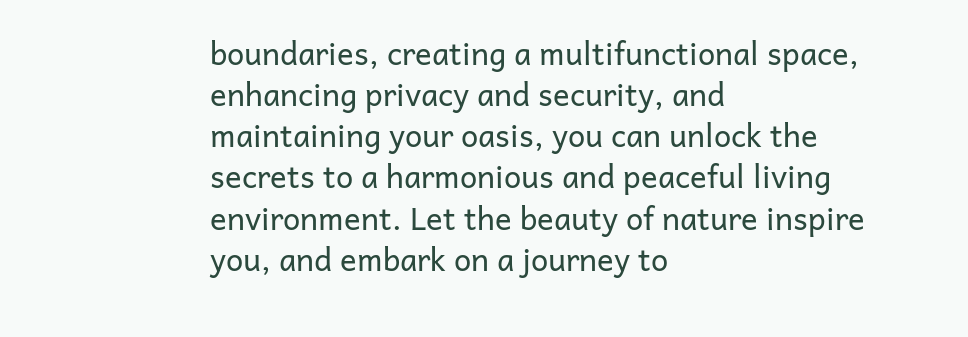boundaries, creating a multifunctional space, enhancing privacy and security, and maintaining your oasis, you can unlock the secrets to a harmonious and peaceful living environment. Let the beauty of nature inspire you, and embark on a journey to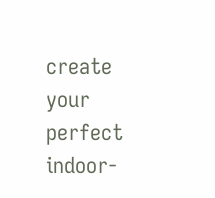create your perfect indoor-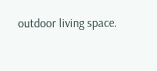outdoor living space.